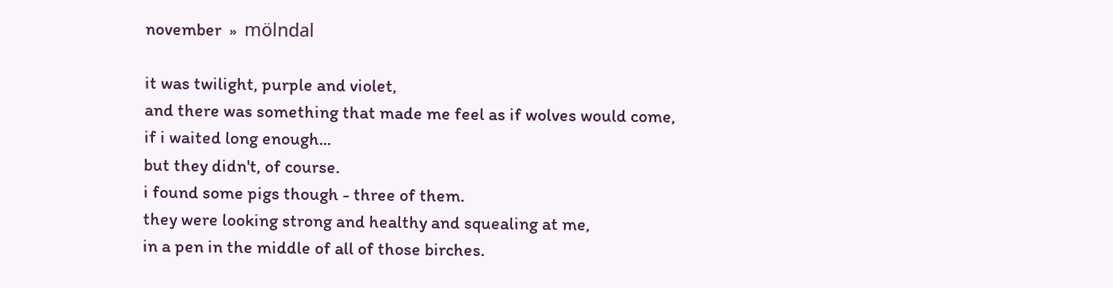november  »  mölndal

it was twilight, purple and violet,
and there was something that made me feel as if wolves would come,
if i waited long enough...
but they didn't, of course.
i found some pigs though - three of them.
they were looking strong and healthy and squealing at me,
in a pen in the middle of all of those birches.